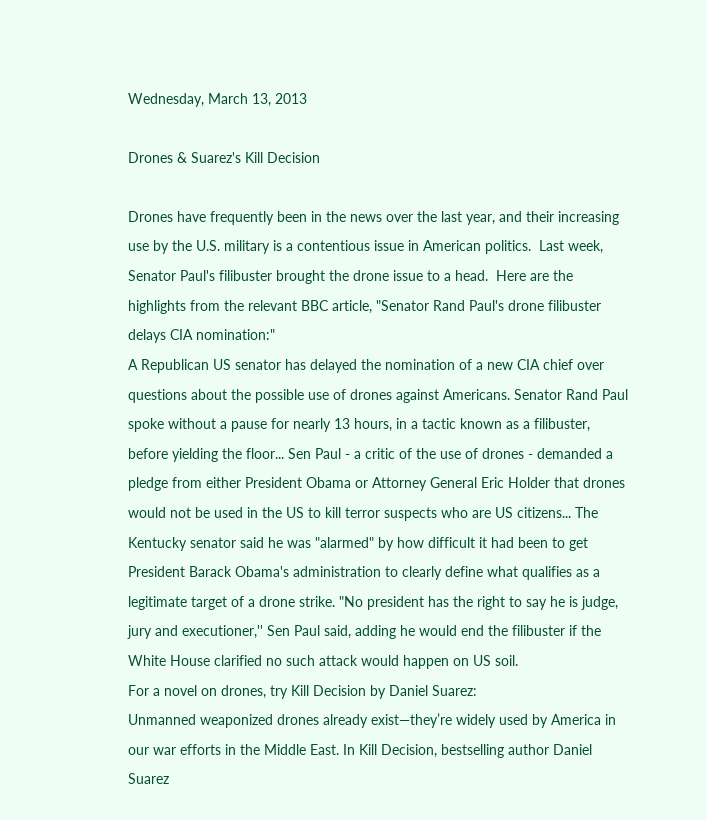Wednesday, March 13, 2013

Drones & Suarez's Kill Decision

Drones have frequently been in the news over the last year, and their increasing use by the U.S. military is a contentious issue in American politics.  Last week, Senator Paul's filibuster brought the drone issue to a head.  Here are the highlights from the relevant BBC article, "Senator Rand Paul's drone filibuster delays CIA nomination:"
A Republican US senator has delayed the nomination of a new CIA chief over questions about the possible use of drones against Americans. Senator Rand Paul spoke without a pause for nearly 13 hours, in a tactic known as a filibuster, before yielding the floor... Sen Paul - a critic of the use of drones - demanded a pledge from either President Obama or Attorney General Eric Holder that drones would not be used in the US to kill terror suspects who are US citizens... The Kentucky senator said he was "alarmed" by how difficult it had been to get President Barack Obama's administration to clearly define what qualifies as a legitimate target of a drone strike. "No president has the right to say he is judge, jury and executioner,'' Sen Paul said, adding he would end the filibuster if the White House clarified no such attack would happen on US soil.
For a novel on drones, try Kill Decision by Daniel Suarez:
Unmanned weaponized drones already exist—they’re widely used by America in our war efforts in the Middle East. In Kill Decision, bestselling author Daniel Suarez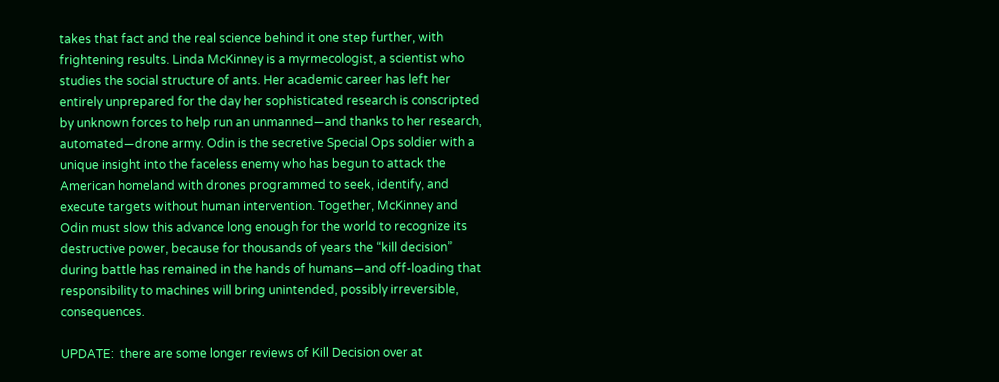takes that fact and the real science behind it one step further, with frightening results. Linda McKinney is a myrmecologist, a scientist who studies the social structure of ants. Her academic career has left her entirely unprepared for the day her sophisticated research is conscripted by unknown forces to help run an unmanned—and thanks to her research, automated—drone army. Odin is the secretive Special Ops soldier with a unique insight into the faceless enemy who has begun to attack the American homeland with drones programmed to seek, identify, and execute targets without human intervention. Together, McKinney and Odin must slow this advance long enough for the world to recognize its destructive power, because for thousands of years the “kill decision” during battle has remained in the hands of humans—and off-loading that responsibility to machines will bring unintended, possibly irreversible, consequences.

UPDATE:  there are some longer reviews of Kill Decision over at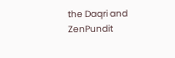the Daqri and ZenPundit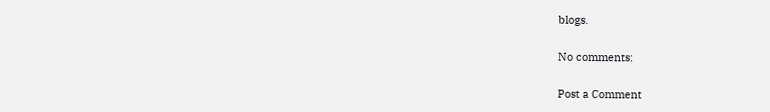blogs.

No comments:

Post a Comment